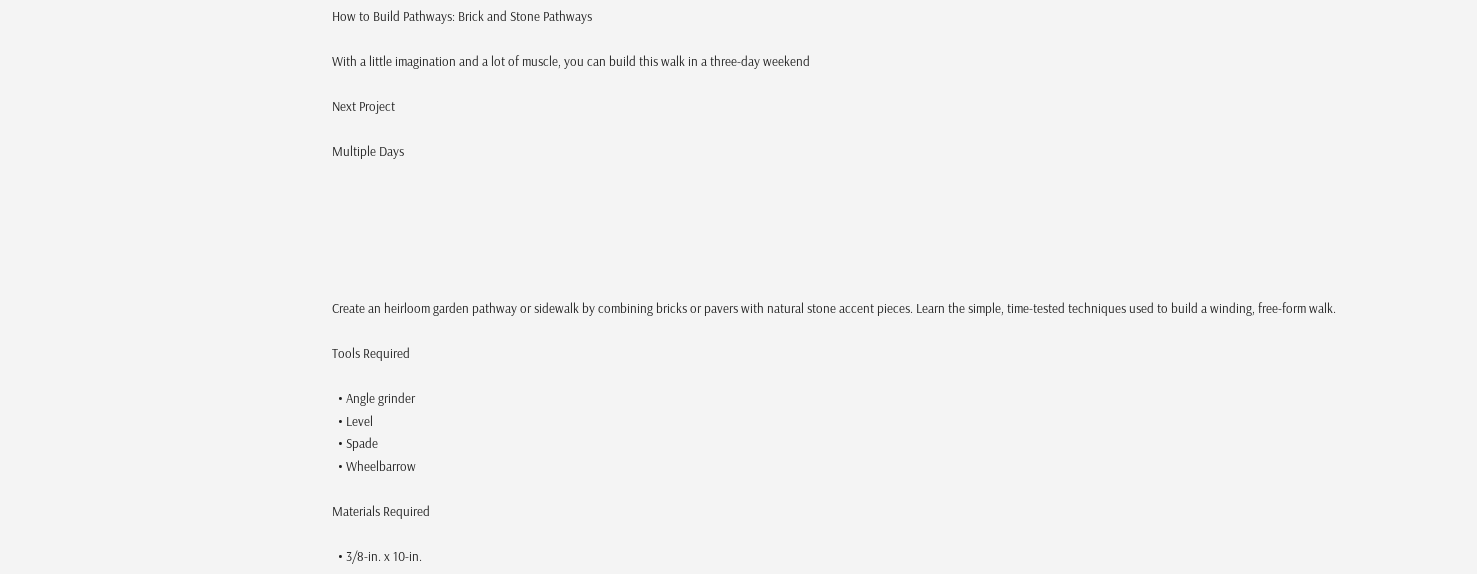How to Build Pathways: Brick and Stone Pathways

With a little imagination and a lot of muscle, you can build this walk in a three-day weekend

Next Project

Multiple Days






Create an heirloom garden pathway or sidewalk by combining bricks or pavers with natural stone accent pieces. Learn the simple, time-tested techniques used to build a winding, free-form walk.

Tools Required

  • Angle grinder
  • Level
  • Spade
  • Wheelbarrow

Materials Required

  • 3/8-in. x 10-in.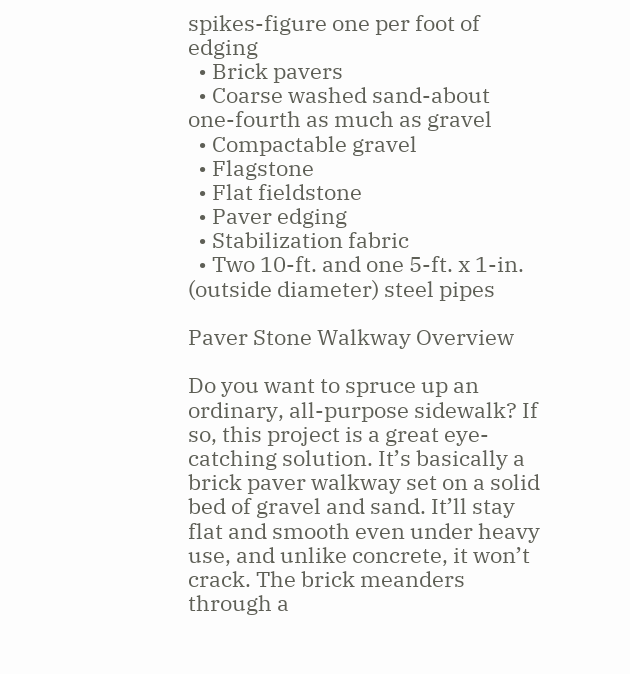spikes-figure one per foot of edging
  • Brick pavers
  • Coarse washed sand-about one-fourth as much as gravel
  • Compactable gravel
  • Flagstone
  • Flat fieldstone
  • Paver edging
  • Stabilization fabric
  • Two 10-ft. and one 5-ft. x 1-in. (outside diameter) steel pipes

Paver Stone Walkway Overview

Do you want to spruce up an ordinary, all-purpose sidewalk? If so, this project is a great eye-catching solution. It’s basically a brick paver walkway set on a solid bed of gravel and sand. It’ll stay flat and smooth even under heavy use, and unlike concrete, it won’t crack. The brick meanders through a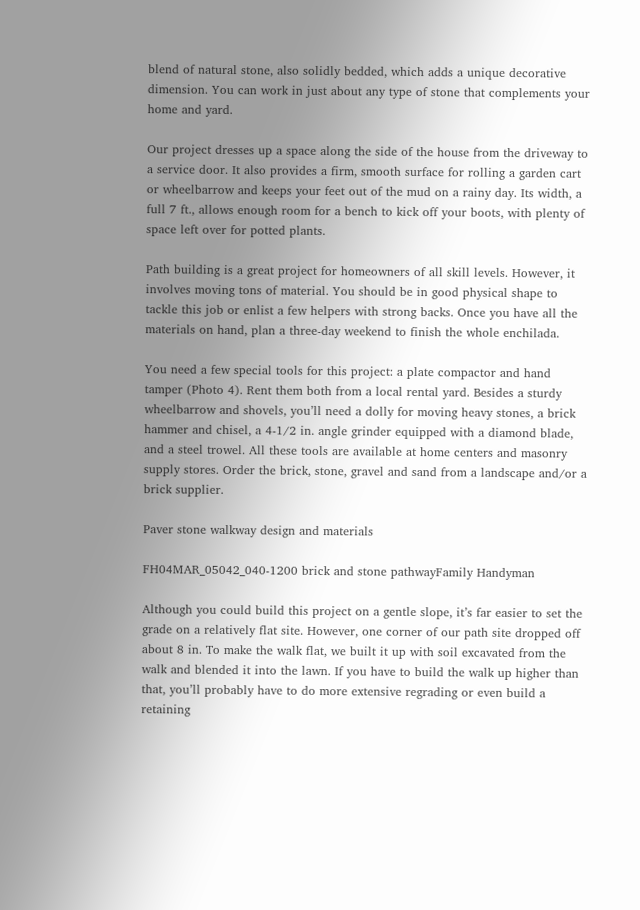blend of natural stone, also solidly bedded, which adds a unique decorative dimension. You can work in just about any type of stone that complements your home and yard.

Our project dresses up a space along the side of the house from the driveway to a service door. It also provides a firm, smooth surface for rolling a garden cart or wheelbarrow and keeps your feet out of the mud on a rainy day. Its width, a full 7 ft., allows enough room for a bench to kick off your boots, with plenty of space left over for potted plants.

Path building is a great project for homeowners of all skill levels. However, it involves moving tons of material. You should be in good physical shape to tackle this job or enlist a few helpers with strong backs. Once you have all the materials on hand, plan a three-day weekend to finish the whole enchilada.

You need a few special tools for this project: a plate compactor and hand tamper (Photo 4). Rent them both from a local rental yard. Besides a sturdy wheelbarrow and shovels, you’ll need a dolly for moving heavy stones, a brick hammer and chisel, a 4-1/2 in. angle grinder equipped with a diamond blade, and a steel trowel. All these tools are available at home centers and masonry supply stores. Order the brick, stone, gravel and sand from a landscape and/or a brick supplier.

Paver stone walkway design and materials

FH04MAR_05042_040-1200 brick and stone pathwayFamily Handyman

Although you could build this project on a gentle slope, it’s far easier to set the grade on a relatively flat site. However, one corner of our path site dropped off about 8 in. To make the walk flat, we built it up with soil excavated from the walk and blended it into the lawn. If you have to build the walk up higher than that, you’ll probably have to do more extensive regrading or even build a retaining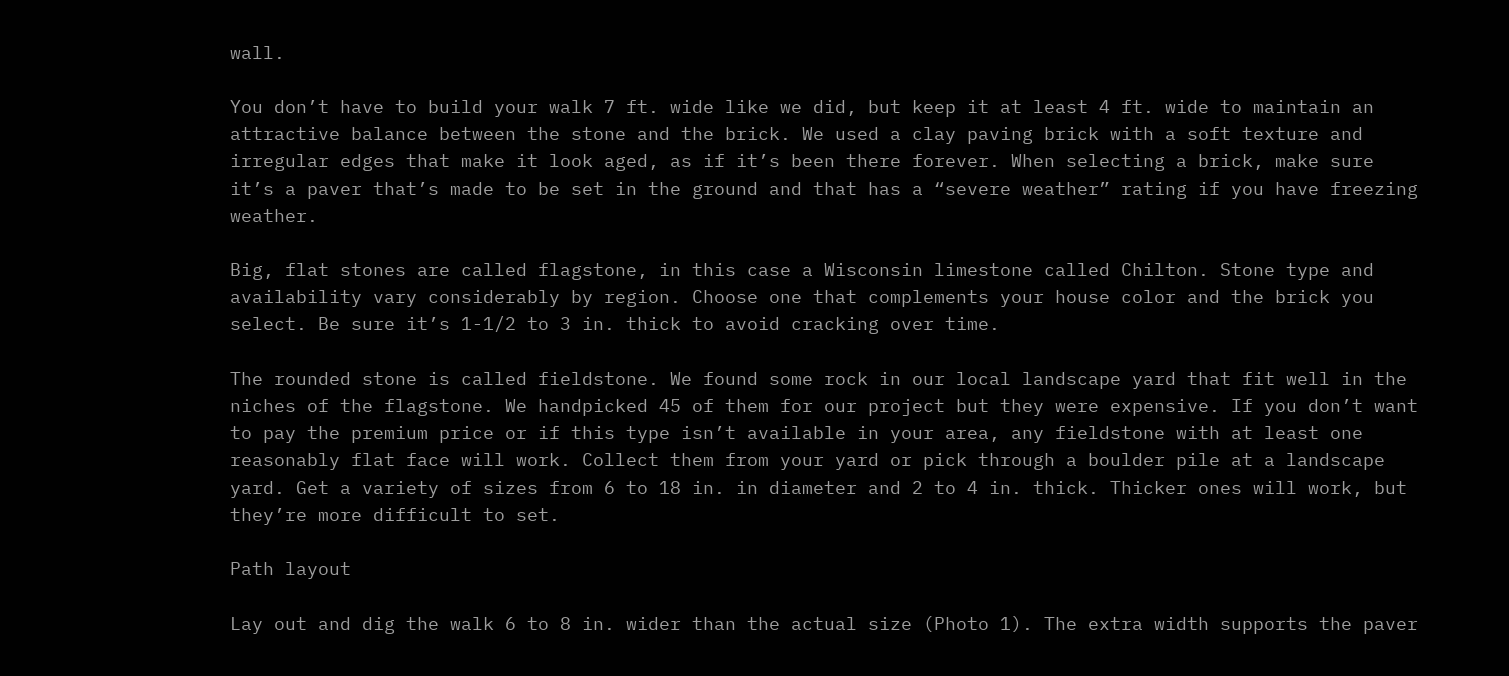wall.

You don’t have to build your walk 7 ft. wide like we did, but keep it at least 4 ft. wide to maintain an attractive balance between the stone and the brick. We used a clay paving brick with a soft texture and irregular edges that make it look aged, as if it’s been there forever. When selecting a brick, make sure it’s a paver that’s made to be set in the ground and that has a “severe weather” rating if you have freezing weather.

Big, flat stones are called flagstone, in this case a Wisconsin limestone called Chilton. Stone type and availability vary considerably by region. Choose one that complements your house color and the brick you select. Be sure it’s 1-1/2 to 3 in. thick to avoid cracking over time.

The rounded stone is called fieldstone. We found some rock in our local landscape yard that fit well in the niches of the flagstone. We handpicked 45 of them for our project but they were expensive. If you don’t want to pay the premium price or if this type isn’t available in your area, any fieldstone with at least one reasonably flat face will work. Collect them from your yard or pick through a boulder pile at a landscape yard. Get a variety of sizes from 6 to 18 in. in diameter and 2 to 4 in. thick. Thicker ones will work, but they’re more difficult to set.

Path layout

Lay out and dig the walk 6 to 8 in. wider than the actual size (Photo 1). The extra width supports the paver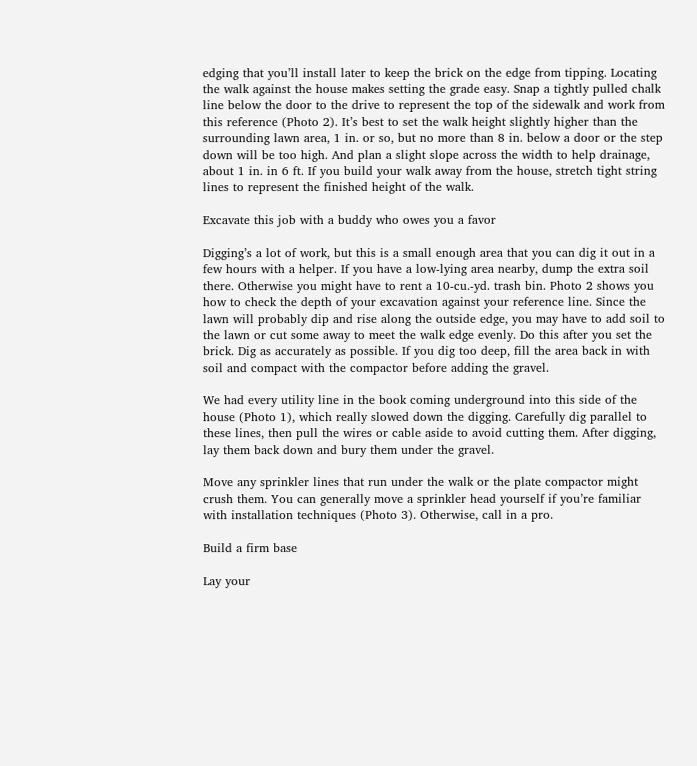edging that you’ll install later to keep the brick on the edge from tipping. Locating the walk against the house makes setting the grade easy. Snap a tightly pulled chalk line below the door to the drive to represent the top of the sidewalk and work from this reference (Photo 2). It’s best to set the walk height slightly higher than the surrounding lawn area, 1 in. or so, but no more than 8 in. below a door or the step down will be too high. And plan a slight slope across the width to help drainage, about 1 in. in 6 ft. If you build your walk away from the house, stretch tight string lines to represent the finished height of the walk.

Excavate this job with a buddy who owes you a favor

Digging’s a lot of work, but this is a small enough area that you can dig it out in a few hours with a helper. If you have a low-lying area nearby, dump the extra soil there. Otherwise you might have to rent a 10-cu.-yd. trash bin. Photo 2 shows you how to check the depth of your excavation against your reference line. Since the lawn will probably dip and rise along the outside edge, you may have to add soil to the lawn or cut some away to meet the walk edge evenly. Do this after you set the brick. Dig as accurately as possible. If you dig too deep, fill the area back in with soil and compact with the compactor before adding the gravel.

We had every utility line in the book coming underground into this side of the house (Photo 1), which really slowed down the digging. Carefully dig parallel to these lines, then pull the wires or cable aside to avoid cutting them. After digging, lay them back down and bury them under the gravel.

Move any sprinkler lines that run under the walk or the plate compactor might crush them. You can generally move a sprinkler head yourself if you’re familiar with installation techniques (Photo 3). Otherwise, call in a pro.

Build a firm base

Lay your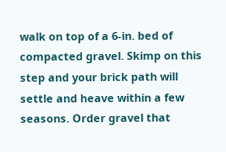walk on top of a 6-in. bed of compacted gravel. Skimp on this step and your brick path will settle and heave within a few seasons. Order gravel that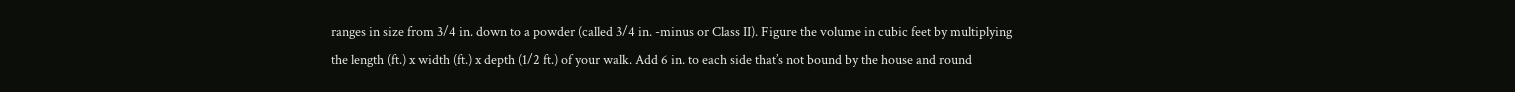ranges in size from 3/4 in. down to a powder (called 3/4 in. -minus or Class II). Figure the volume in cubic feet by multiplying the length (ft.) x width (ft.) x depth (1/2 ft.) of your walk. Add 6 in. to each side that’s not bound by the house and round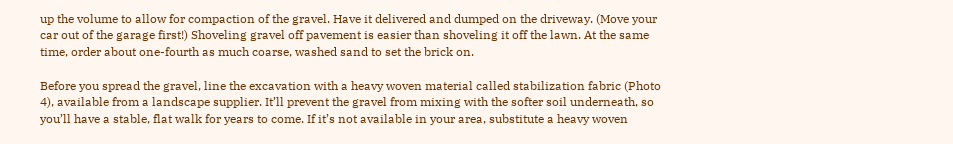up the volume to allow for compaction of the gravel. Have it delivered and dumped on the driveway. (Move your car out of the garage first!) Shoveling gravel off pavement is easier than shoveling it off the lawn. At the same time, order about one-fourth as much coarse, washed sand to set the brick on.

Before you spread the gravel, line the excavation with a heavy woven material called stabilization fabric (Photo 4), available from a landscape supplier. It’ll prevent the gravel from mixing with the softer soil underneath, so you’ll have a stable, flat walk for years to come. If it’s not available in your area, substitute a heavy woven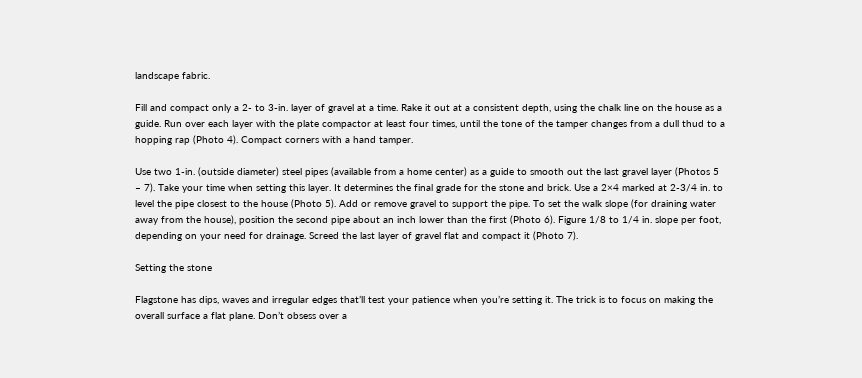landscape fabric.

Fill and compact only a 2- to 3-in. layer of gravel at a time. Rake it out at a consistent depth, using the chalk line on the house as a guide. Run over each layer with the plate compactor at least four times, until the tone of the tamper changes from a dull thud to a hopping rap (Photo 4). Compact corners with a hand tamper.

Use two 1-in. (outside diameter) steel pipes (available from a home center) as a guide to smooth out the last gravel layer (Photos 5 – 7). Take your time when setting this layer. It determines the final grade for the stone and brick. Use a 2×4 marked at 2-3/4 in. to level the pipe closest to the house (Photo 5). Add or remove gravel to support the pipe. To set the walk slope (for draining water away from the house), position the second pipe about an inch lower than the first (Photo 6). Figure 1/8 to 1/4 in. slope per foot, depending on your need for drainage. Screed the last layer of gravel flat and compact it (Photo 7).

Setting the stone

Flagstone has dips, waves and irregular edges that’ll test your patience when you’re setting it. The trick is to focus on making the overall surface a flat plane. Don’t obsess over a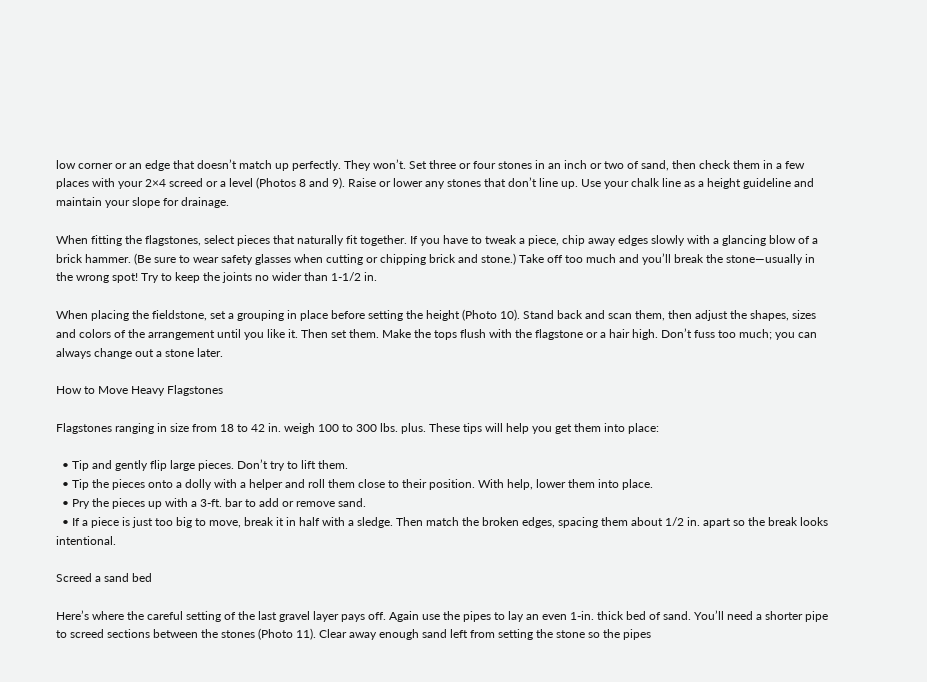low corner or an edge that doesn’t match up perfectly. They won’t. Set three or four stones in an inch or two of sand, then check them in a few places with your 2×4 screed or a level (Photos 8 and 9). Raise or lower any stones that don’t line up. Use your chalk line as a height guideline and maintain your slope for drainage.

When fitting the flagstones, select pieces that naturally fit together. If you have to tweak a piece, chip away edges slowly with a glancing blow of a brick hammer. (Be sure to wear safety glasses when cutting or chipping brick and stone.) Take off too much and you’ll break the stone—usually in the wrong spot! Try to keep the joints no wider than 1-1/2 in.

When placing the fieldstone, set a grouping in place before setting the height (Photo 10). Stand back and scan them, then adjust the shapes, sizes and colors of the arrangement until you like it. Then set them. Make the tops flush with the flagstone or a hair high. Don’t fuss too much; you can always change out a stone later.

How to Move Heavy Flagstones

Flagstones ranging in size from 18 to 42 in. weigh 100 to 300 lbs. plus. These tips will help you get them into place:

  • Tip and gently flip large pieces. Don’t try to lift them.
  • Tip the pieces onto a dolly with a helper and roll them close to their position. With help, lower them into place.
  • Pry the pieces up with a 3-ft. bar to add or remove sand.
  • If a piece is just too big to move, break it in half with a sledge. Then match the broken edges, spacing them about 1/2 in. apart so the break looks intentional.

Screed a sand bed

Here’s where the careful setting of the last gravel layer pays off. Again use the pipes to lay an even 1-in. thick bed of sand. You’ll need a shorter pipe to screed sections between the stones (Photo 11). Clear away enough sand left from setting the stone so the pipes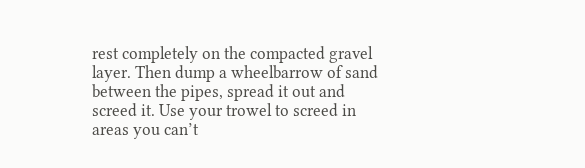rest completely on the compacted gravel layer. Then dump a wheelbarrow of sand between the pipes, spread it out and screed it. Use your trowel to screed in areas you can’t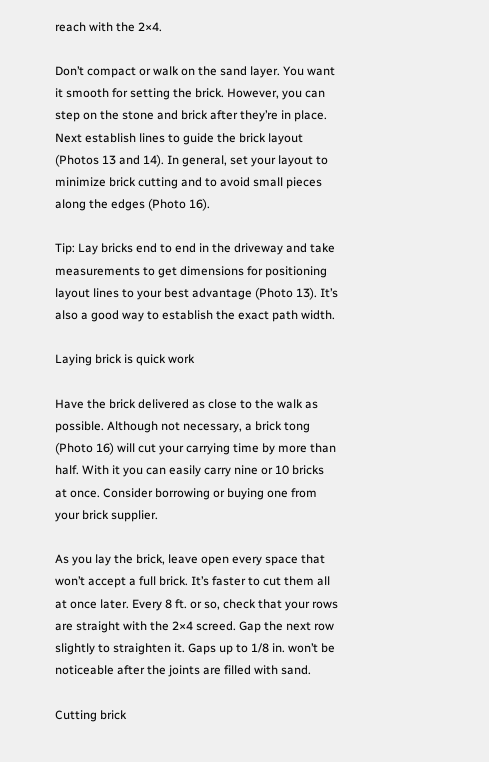reach with the 2×4.

Don’t compact or walk on the sand layer. You want it smooth for setting the brick. However, you can step on the stone and brick after they’re in place. Next establish lines to guide the brick layout (Photos 13 and 14). In general, set your layout to minimize brick cutting and to avoid small pieces along the edges (Photo 16).

Tip: Lay bricks end to end in the driveway and take measurements to get dimensions for positioning layout lines to your best advantage (Photo 13). It’s also a good way to establish the exact path width.

Laying brick is quick work

Have the brick delivered as close to the walk as possible. Although not necessary, a brick tong (Photo 16) will cut your carrying time by more than half. With it you can easily carry nine or 10 bricks at once. Consider borrowing or buying one from your brick supplier.

As you lay the brick, leave open every space that won’t accept a full brick. It’s faster to cut them all at once later. Every 8 ft. or so, check that your rows are straight with the 2×4 screed. Gap the next row slightly to straighten it. Gaps up to 1/8 in. won’t be noticeable after the joints are filled with sand.

Cutting brick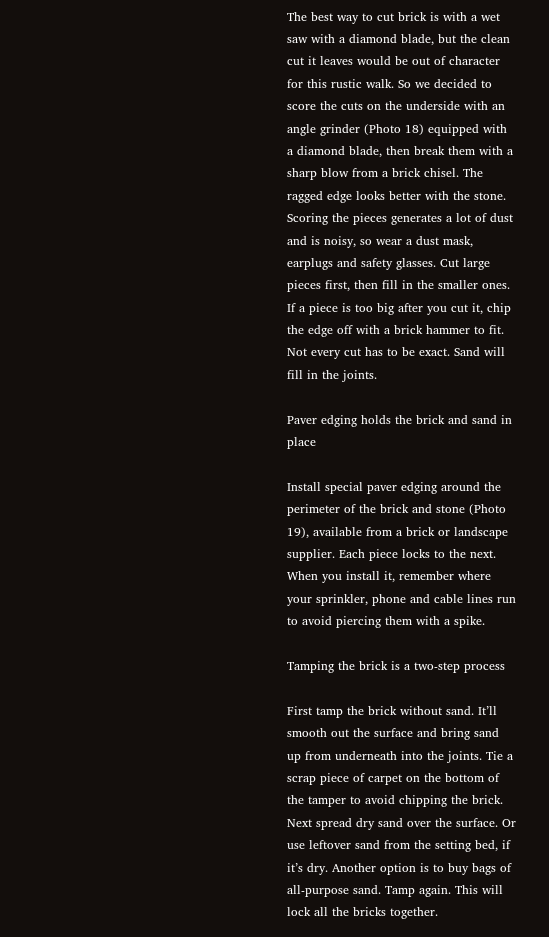The best way to cut brick is with a wet saw with a diamond blade, but the clean cut it leaves would be out of character for this rustic walk. So we decided to score the cuts on the underside with an angle grinder (Photo 18) equipped with a diamond blade, then break them with a sharp blow from a brick chisel. The ragged edge looks better with the stone. Scoring the pieces generates a lot of dust and is noisy, so wear a dust mask, earplugs and safety glasses. Cut large pieces first, then fill in the smaller ones. If a piece is too big after you cut it, chip the edge off with a brick hammer to fit. Not every cut has to be exact. Sand will fill in the joints.

Paver edging holds the brick and sand in place

Install special paver edging around the perimeter of the brick and stone (Photo 19), available from a brick or landscape supplier. Each piece locks to the next. When you install it, remember where your sprinkler, phone and cable lines run to avoid piercing them with a spike.

Tamping the brick is a two-step process

First tamp the brick without sand. It’ll smooth out the surface and bring sand up from underneath into the joints. Tie a scrap piece of carpet on the bottom of the tamper to avoid chipping the brick. Next spread dry sand over the surface. Or use leftover sand from the setting bed, if it’s dry. Another option is to buy bags of all-purpose sand. Tamp again. This will lock all the bricks together.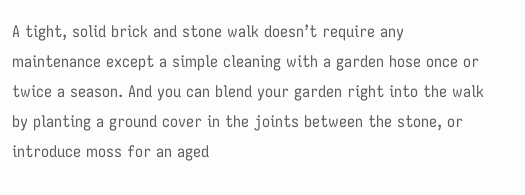A tight, solid brick and stone walk doesn’t require any maintenance except a simple cleaning with a garden hose once or twice a season. And you can blend your garden right into the walk by planting a ground cover in the joints between the stone, or introduce moss for an aged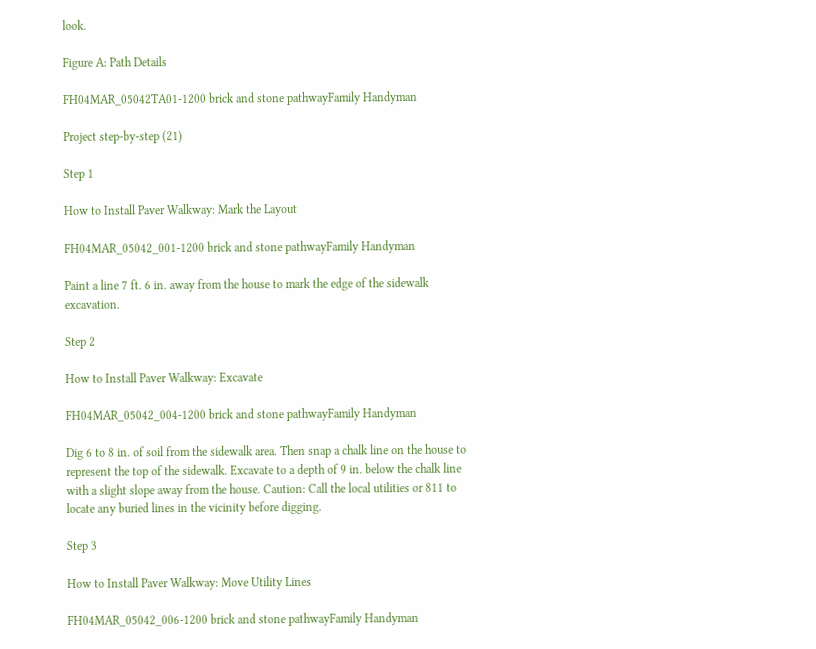look.

Figure A: Path Details

FH04MAR_05042TA01-1200 brick and stone pathwayFamily Handyman

Project step-by-step (21)

Step 1

How to Install Paver Walkway: Mark the Layout

FH04MAR_05042_001-1200 brick and stone pathwayFamily Handyman

Paint a line 7 ft. 6 in. away from the house to mark the edge of the sidewalk excavation.

Step 2

How to Install Paver Walkway: Excavate

FH04MAR_05042_004-1200 brick and stone pathwayFamily Handyman

Dig 6 to 8 in. of soil from the sidewalk area. Then snap a chalk line on the house to represent the top of the sidewalk. Excavate to a depth of 9 in. below the chalk line with a slight slope away from the house. Caution: Call the local utilities or 811 to locate any buried lines in the vicinity before digging.

Step 3

How to Install Paver Walkway: Move Utility Lines

FH04MAR_05042_006-1200 brick and stone pathwayFamily Handyman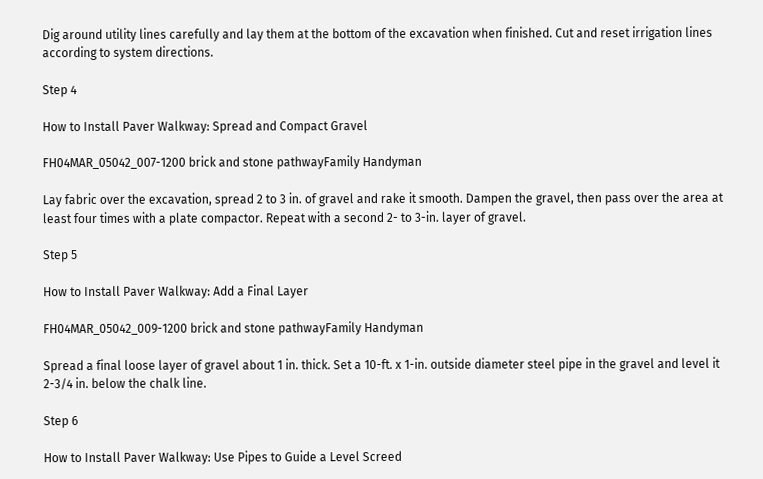Dig around utility lines carefully and lay them at the bottom of the excavation when finished. Cut and reset irrigation lines according to system directions.

Step 4

How to Install Paver Walkway: Spread and Compact Gravel

FH04MAR_05042_007-1200 brick and stone pathwayFamily Handyman

Lay fabric over the excavation, spread 2 to 3 in. of gravel and rake it smooth. Dampen the gravel, then pass over the area at least four times with a plate compactor. Repeat with a second 2- to 3-in. layer of gravel.

Step 5

How to Install Paver Walkway: Add a Final Layer

FH04MAR_05042_009-1200 brick and stone pathwayFamily Handyman

Spread a final loose layer of gravel about 1 in. thick. Set a 10-ft. x 1-in. outside diameter steel pipe in the gravel and level it 2-3/4 in. below the chalk line.

Step 6

How to Install Paver Walkway: Use Pipes to Guide a Level Screed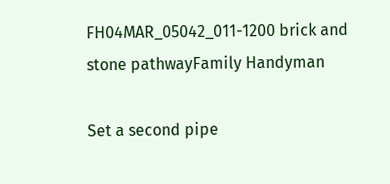FH04MAR_05042_011-1200 brick and stone pathwayFamily Handyman

Set a second pipe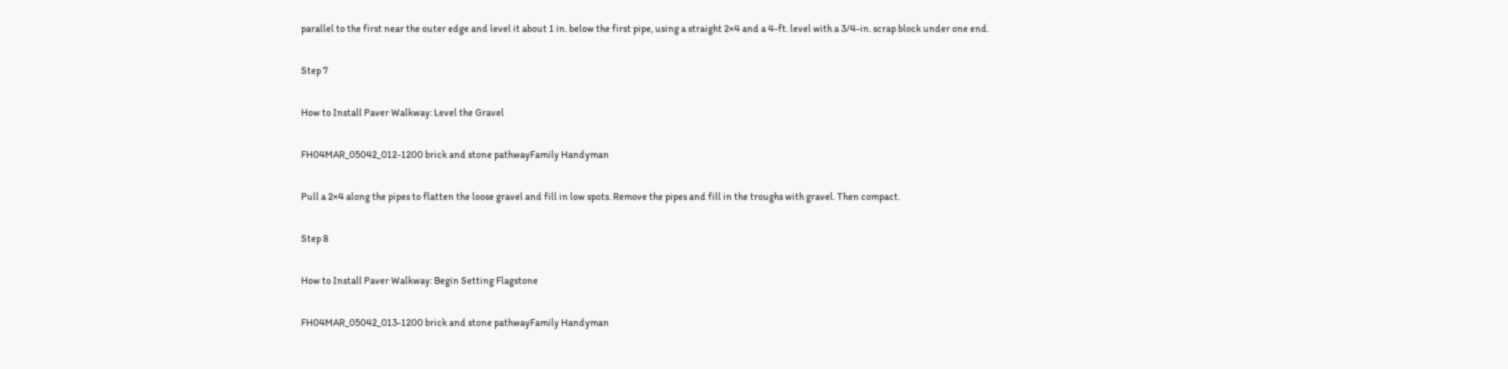parallel to the first near the outer edge and level it about 1 in. below the first pipe, using a straight 2×4 and a 4-ft. level with a 3/4-in. scrap block under one end.

Step 7

How to Install Paver Walkway: Level the Gravel

FH04MAR_05042_012-1200 brick and stone pathwayFamily Handyman

Pull a 2×4 along the pipes to flatten the loose gravel and fill in low spots. Remove the pipes and fill in the troughs with gravel. Then compact.

Step 8

How to Install Paver Walkway: Begin Setting Flagstone

FH04MAR_05042_013-1200 brick and stone pathwayFamily Handyman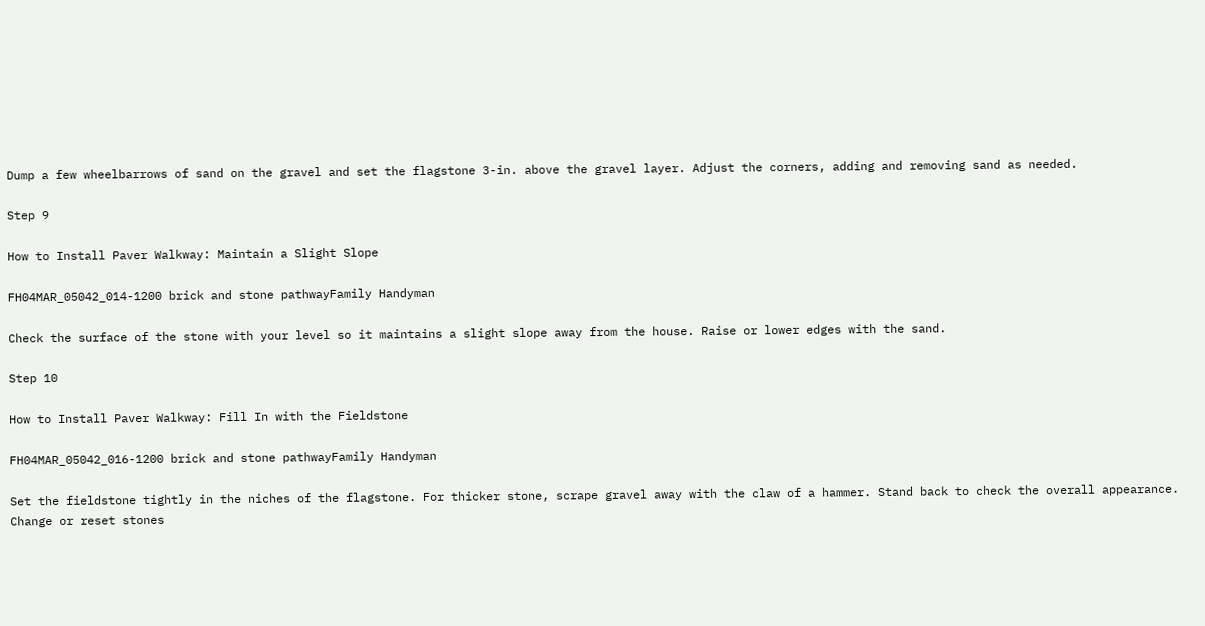Dump a few wheelbarrows of sand on the gravel and set the flagstone 3-in. above the gravel layer. Adjust the corners, adding and removing sand as needed.

Step 9

How to Install Paver Walkway: Maintain a Slight Slope

FH04MAR_05042_014-1200 brick and stone pathwayFamily Handyman

Check the surface of the stone with your level so it maintains a slight slope away from the house. Raise or lower edges with the sand.

Step 10

How to Install Paver Walkway: Fill In with the Fieldstone

FH04MAR_05042_016-1200 brick and stone pathwayFamily Handyman

Set the fieldstone tightly in the niches of the flagstone. For thicker stone, scrape gravel away with the claw of a hammer. Stand back to check the overall appearance. Change or reset stones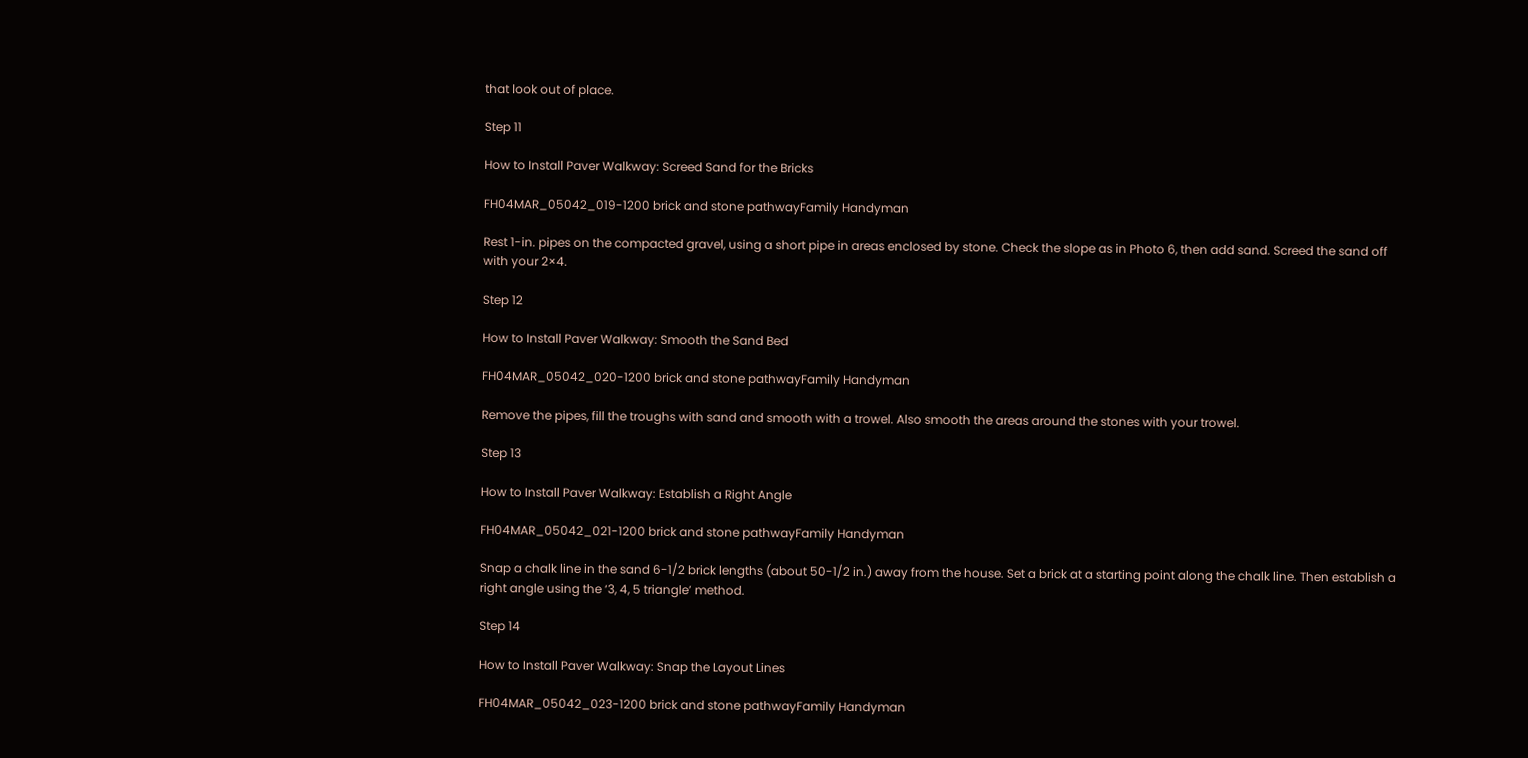that look out of place.

Step 11

How to Install Paver Walkway: Screed Sand for the Bricks

FH04MAR_05042_019-1200 brick and stone pathwayFamily Handyman

Rest 1-in. pipes on the compacted gravel, using a short pipe in areas enclosed by stone. Check the slope as in Photo 6, then add sand. Screed the sand off with your 2×4.

Step 12

How to Install Paver Walkway: Smooth the Sand Bed

FH04MAR_05042_020-1200 brick and stone pathwayFamily Handyman

Remove the pipes, fill the troughs with sand and smooth with a trowel. Also smooth the areas around the stones with your trowel.

Step 13

How to Install Paver Walkway: Establish a Right Angle

FH04MAR_05042_021-1200 brick and stone pathwayFamily Handyman

Snap a chalk line in the sand 6-1/2 brick lengths (about 50-1/2 in.) away from the house. Set a brick at a starting point along the chalk line. Then establish a right angle using the ‘3, 4, 5 triangle’ method.

Step 14

How to Install Paver Walkway: Snap the Layout Lines

FH04MAR_05042_023-1200 brick and stone pathwayFamily Handyman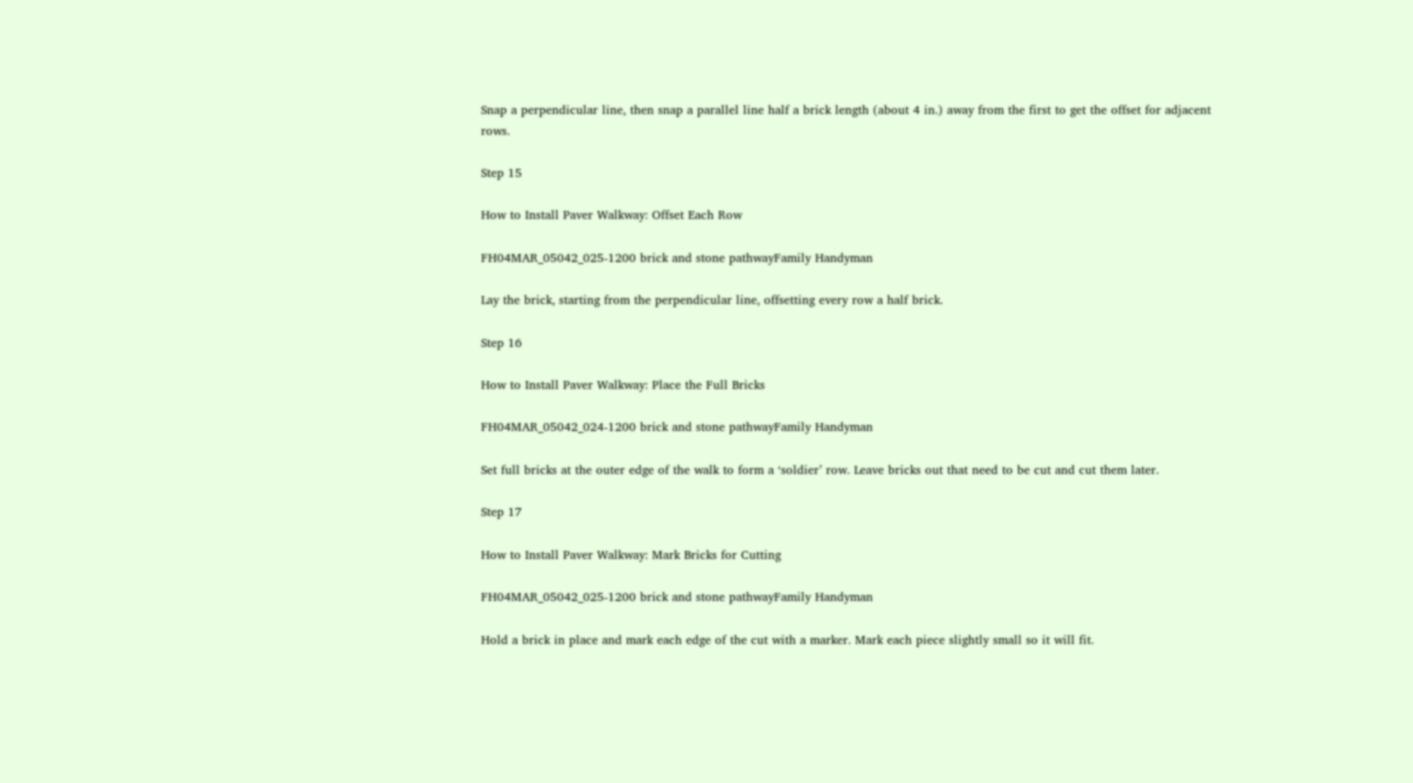Snap a perpendicular line, then snap a parallel line half a brick length (about 4 in.) away from the first to get the offset for adjacent rows.

Step 15

How to Install Paver Walkway: Offset Each Row

FH04MAR_05042_025-1200 brick and stone pathwayFamily Handyman

Lay the brick, starting from the perpendicular line, offsetting every row a half brick.

Step 16

How to Install Paver Walkway: Place the Full Bricks

FH04MAR_05042_024-1200 brick and stone pathwayFamily Handyman

Set full bricks at the outer edge of the walk to form a ‘soldier’ row. Leave bricks out that need to be cut and cut them later.

Step 17

How to Install Paver Walkway: Mark Bricks for Cutting

FH04MAR_05042_025-1200 brick and stone pathwayFamily Handyman

Hold a brick in place and mark each edge of the cut with a marker. Mark each piece slightly small so it will fit.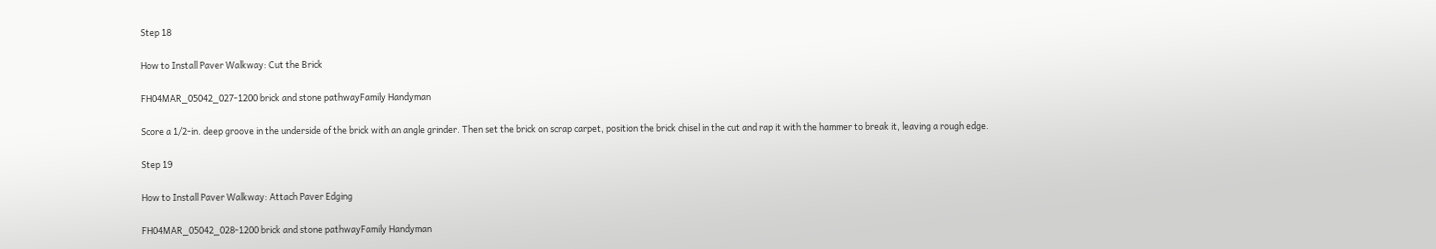Step 18

How to Install Paver Walkway: Cut the Brick

FH04MAR_05042_027-1200 brick and stone pathwayFamily Handyman

Score a 1/2-in. deep groove in the underside of the brick with an angle grinder. Then set the brick on scrap carpet, position the brick chisel in the cut and rap it with the hammer to break it, leaving a rough edge.

Step 19

How to Install Paver Walkway: Attach Paver Edging

FH04MAR_05042_028-1200 brick and stone pathwayFamily Handyman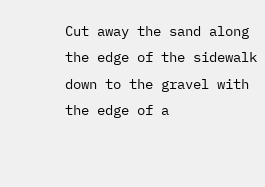Cut away the sand along the edge of the sidewalk down to the gravel with the edge of a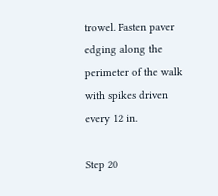trowel. Fasten paver edging along the perimeter of the walk with spikes driven every 12 in.

Step 20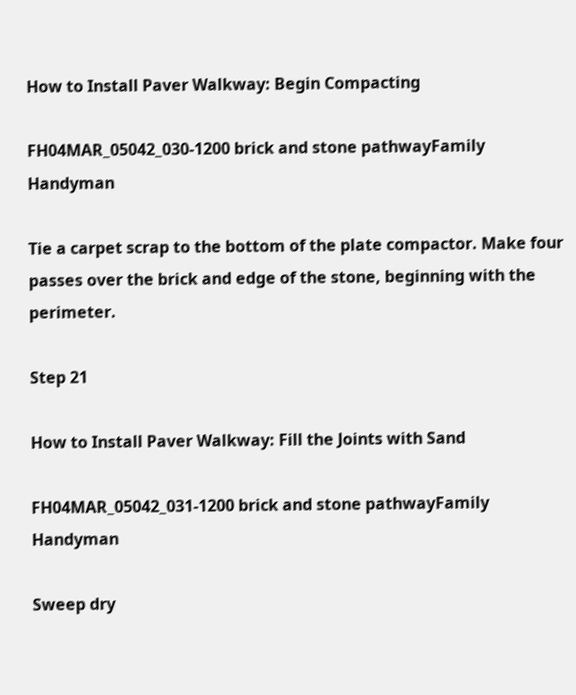How to Install Paver Walkway: Begin Compacting

FH04MAR_05042_030-1200 brick and stone pathwayFamily Handyman

Tie a carpet scrap to the bottom of the plate compactor. Make four passes over the brick and edge of the stone, beginning with the perimeter.

Step 21

How to Install Paver Walkway: Fill the Joints with Sand

FH04MAR_05042_031-1200 brick and stone pathwayFamily Handyman

Sweep dry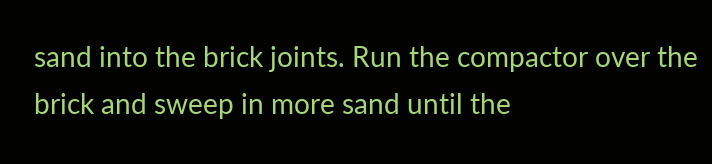sand into the brick joints. Run the compactor over the brick and sweep in more sand until the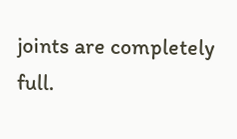joints are completely full.